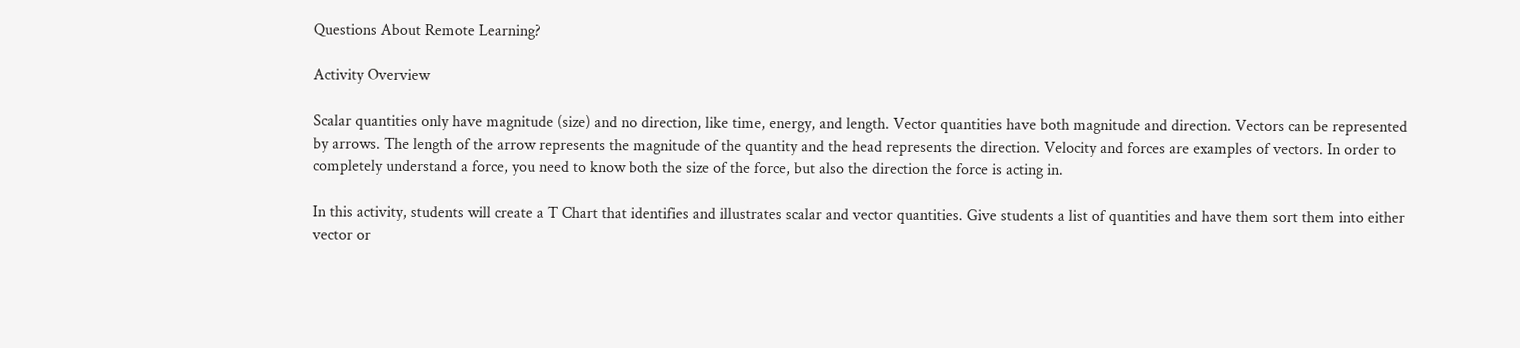Questions About Remote Learning?

Activity Overview

Scalar quantities only have magnitude (size) and no direction, like time, energy, and length. Vector quantities have both magnitude and direction. Vectors can be represented by arrows. The length of the arrow represents the magnitude of the quantity and the head represents the direction. Velocity and forces are examples of vectors. In order to completely understand a force, you need to know both the size of the force, but also the direction the force is acting in.

In this activity, students will create a T Chart that identifies and illustrates scalar and vector quantities. Give students a list of quantities and have them sort them into either vector or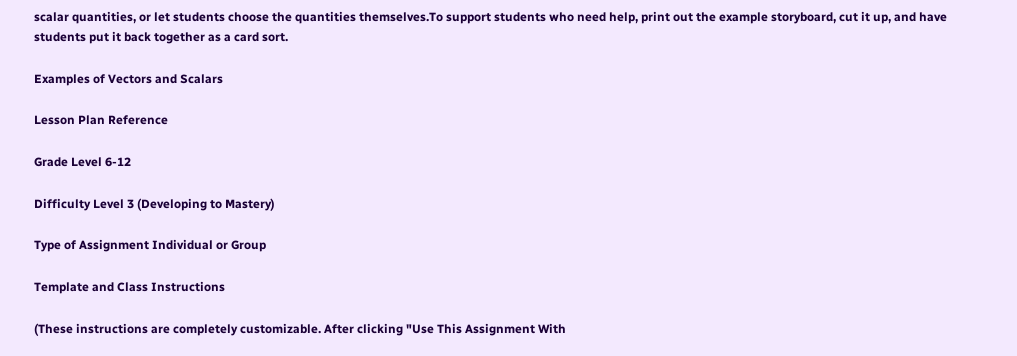scalar quantities, or let students choose the quantities themselves.To support students who need help, print out the example storyboard, cut it up, and have students put it back together as a card sort.

Examples of Vectors and Scalars

Lesson Plan Reference

Grade Level 6-12

Difficulty Level 3 (Developing to Mastery)

Type of Assignment Individual or Group

Template and Class Instructions

(These instructions are completely customizable. After clicking "Use This Assignment With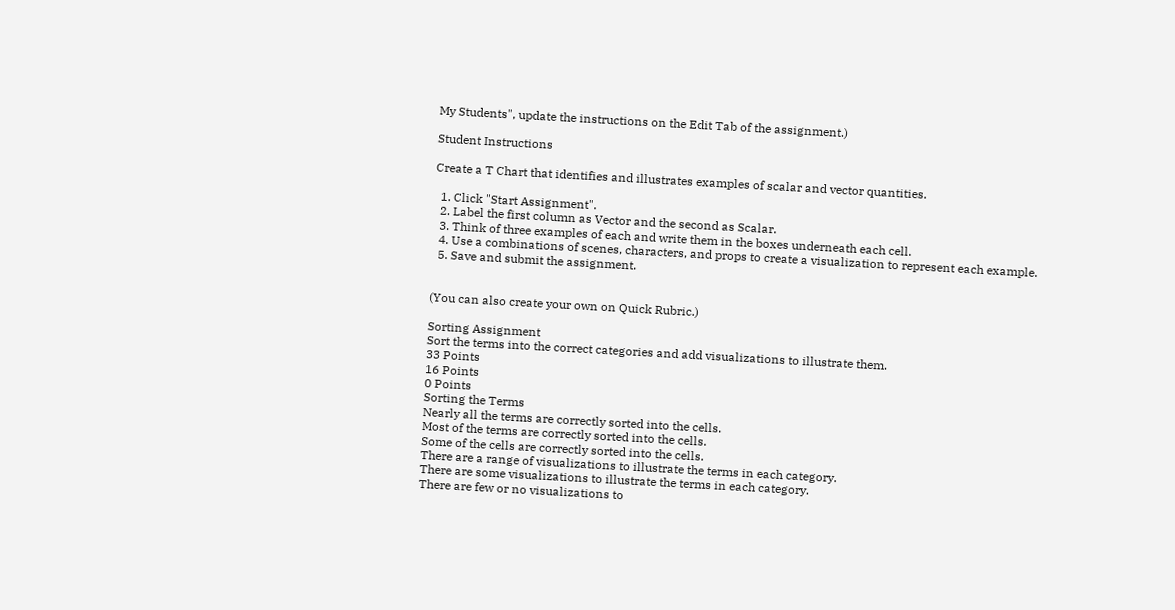My Students", update the instructions on the Edit Tab of the assignment.)

Student Instructions

Create a T Chart that identifies and illustrates examples of scalar and vector quantities.

  1. Click "Start Assignment".
  2. Label the first column as Vector and the second as Scalar.
  3. Think of three examples of each and write them in the boxes underneath each cell.
  4. Use a combinations of scenes, characters, and props to create a visualization to represent each example.
  5. Save and submit the assignment.


(You can also create your own on Quick Rubric.)

Sorting Assignment
Sort the terms into the correct categories and add visualizations to illustrate them.
33 Points
16 Points
0 Points
Sorting the Terms
Nearly all the terms are correctly sorted into the cells.
Most of the terms are correctly sorted into the cells.
Some of the cells are correctly sorted into the cells.
There are a range of visualizations to illustrate the terms in each category.
There are some visualizations to illustrate the terms in each category.
There are few or no visualizations to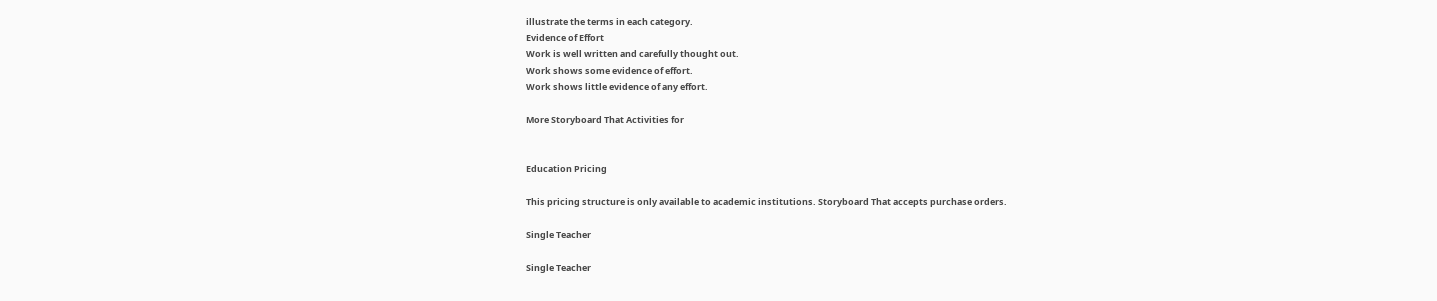illustrate the terms in each category.
Evidence of Effort
Work is well written and carefully thought out.
Work shows some evidence of effort.
Work shows little evidence of any effort.

More Storyboard That Activities for


Education Pricing

This pricing structure is only available to academic institutions. Storyboard That accepts purchase orders.

Single Teacher

Single Teacher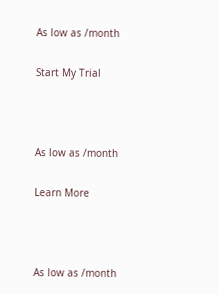As low as /month

Start My Trial



As low as /month

Learn More



As low as /month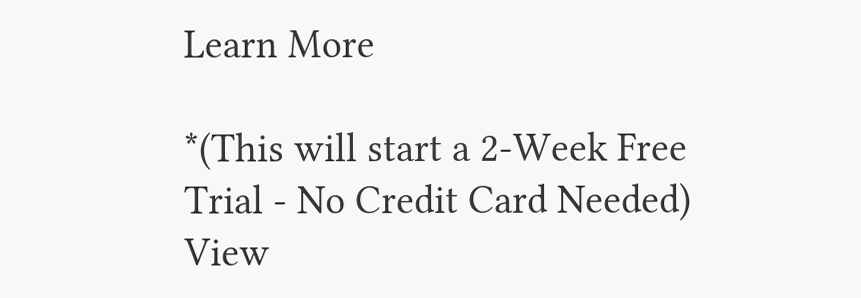Learn More

*(This will start a 2-Week Free Trial - No Credit Card Needed)
View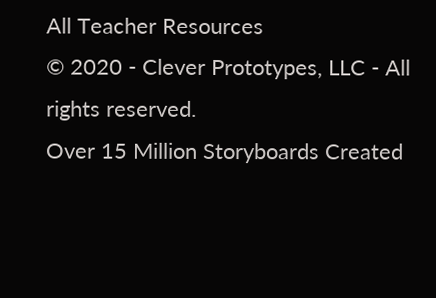All Teacher Resources
© 2020 - Clever Prototypes, LLC - All rights reserved.
Over 15 Million Storyboards Created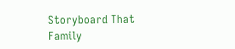Storyboard That Family